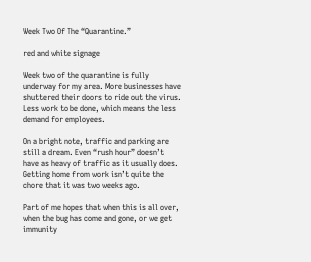Week Two Of The “Quarantine.”

red and white signage

Week two of the quarantine is fully underway for my area. More businesses have shuttered their doors to ride out the virus. Less work to be done, which means the less demand for employees.

On a bright note, traffic and parking are still a dream. Even “rush hour” doesn’t have as heavy of traffic as it usually does. Getting home from work isn’t quite the chore that it was two weeks ago.

Part of me hopes that when this is all over, when the bug has come and gone, or we get immunity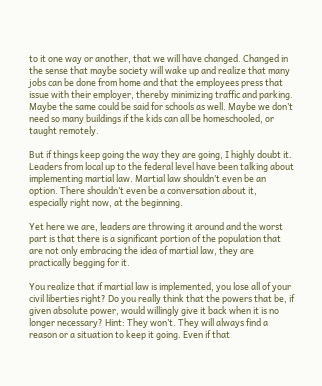to it one way or another, that we will have changed. Changed in the sense that maybe society will wake up and realize that many jobs can be done from home and that the employees press that issue with their employer, thereby minimizing traffic and parking. Maybe the same could be said for schools as well. Maybe we don’t need so many buildings if the kids can all be homeschooled, or taught remotely.

But if things keep going the way they are going, I highly doubt it. Leaders from local up to the federal level have been talking about implementing martial law. Martial law shouldn’t even be an option. There shouldn’t even be a conversation about it, especially right now, at the beginning.

Yet here we are, leaders are throwing it around and the worst part is that there is a significant portion of the population that are not only embracing the idea of martial law, they are practically begging for it.

You realize that if martial law is implemented, you lose all of your civil liberties right? Do you really think that the powers that be, if given absolute power, would willingly give it back when it is no longer necessary? Hint: They won’t. They will always find a reason or a situation to keep it going. Even if that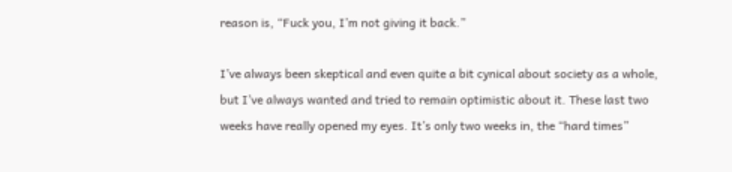reason is, “Fuck you, I’m not giving it back.”

I’ve always been skeptical and even quite a bit cynical about society as a whole, but I’ve always wanted and tried to remain optimistic about it. These last two weeks have really opened my eyes. It’s only two weeks in, the “hard times”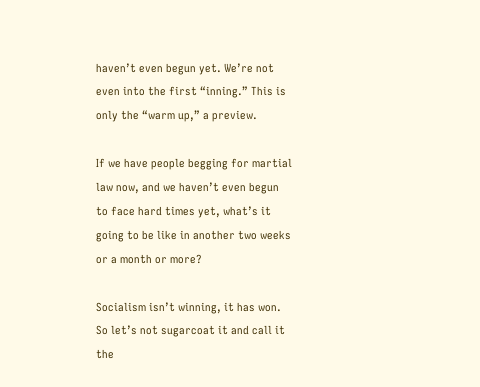haven’t even begun yet. We’re not even into the first “inning.” This is only the “warm up,” a preview.

If we have people begging for martial law now, and we haven’t even begun to face hard times yet, what’s it going to be like in another two weeks or a month or more?

Socialism isn’t winning, it has won. So let’s not sugarcoat it and call it the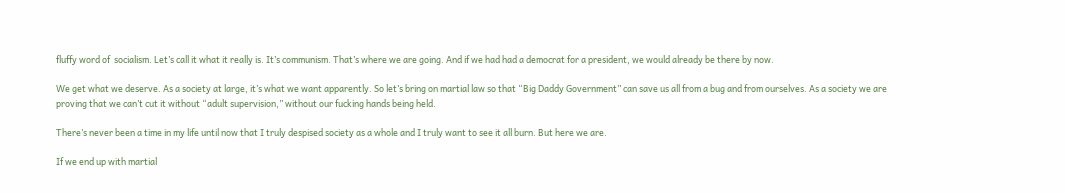fluffy word of  socialism. Let’s call it what it really is. It’s communism. That’s where we are going. And if we had had a democrat for a president, we would already be there by now.

We get what we deserve. As a society at large, it’s what we want apparently. So let’s bring on martial law so that “Big Daddy Government” can save us all from a bug and from ourselves. As a society we are proving that we can’t cut it without “adult supervision,” without our fucking hands being held.

There’s never been a time in my life until now that I truly despised society as a whole and I truly want to see it all burn. But here we are.

If we end up with martial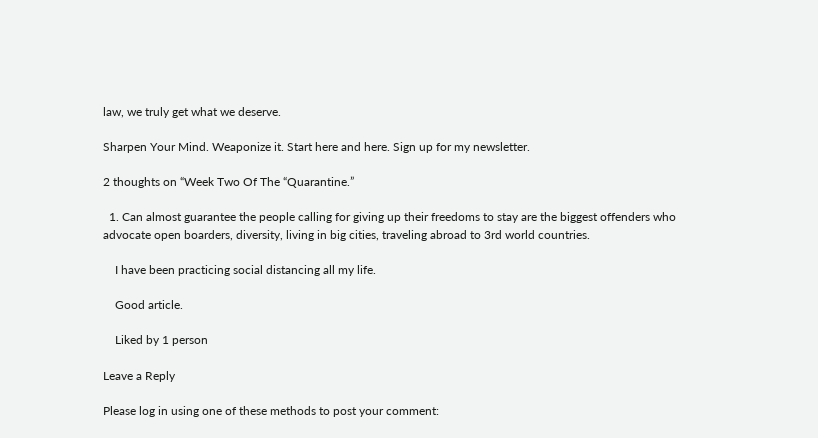law, we truly get what we deserve.

Sharpen Your Mind. Weaponize it. Start here and here. Sign up for my newsletter.

2 thoughts on “Week Two Of The “Quarantine.”

  1. Can almost guarantee the people calling for giving up their freedoms to stay are the biggest offenders who advocate open boarders, diversity, living in big cities, traveling abroad to 3rd world countries.

    I have been practicing social distancing all my life.

    Good article.

    Liked by 1 person

Leave a Reply

Please log in using one of these methods to post your comment: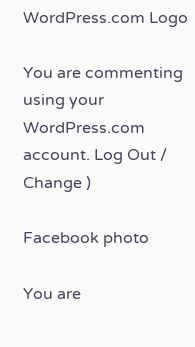WordPress.com Logo

You are commenting using your WordPress.com account. Log Out /  Change )

Facebook photo

You are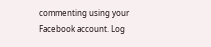commenting using your Facebook account. Log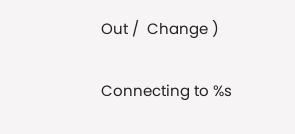Out /  Change )

Connecting to %s